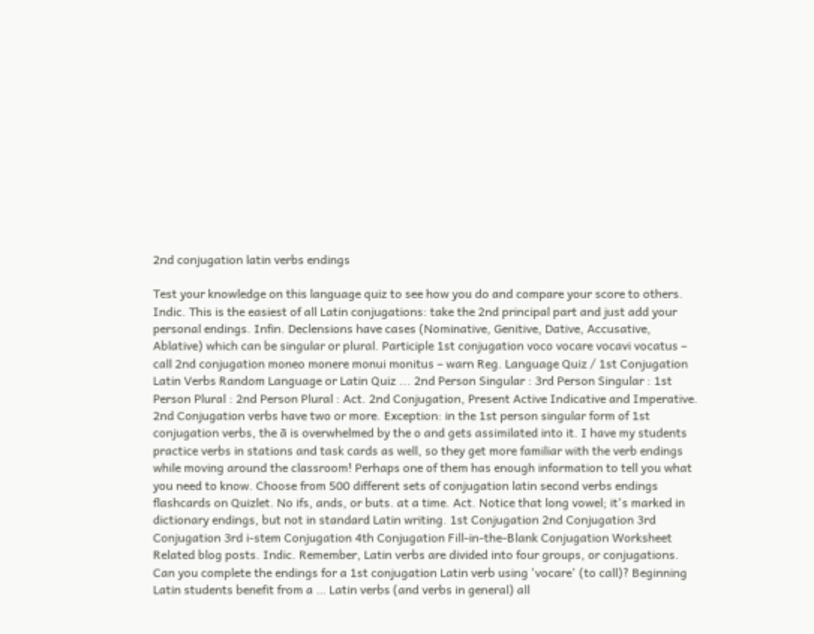2nd conjugation latin verbs endings

Test your knowledge on this language quiz to see how you do and compare your score to others. Indic. This is the easiest of all Latin conjugations: take the 2nd principal part and just add your personal endings. Infin. Declensions have cases (Nominative, Genitive, Dative, Accusative, Ablative) which can be singular or plural. Participle 1st conjugation voco vocare vocavi vocatus – call 2nd conjugation moneo monere monui monitus – warn Reg. Language Quiz / 1st Conjugation Latin Verbs Random Language or Latin Quiz ... 2nd Person Singular : 3rd Person Singular : 1st Person Plural : 2nd Person Plural : Act. 2nd Conjugation, Present Active Indicative and Imperative. 2nd Conjugation verbs have two or more. Exception: in the 1st person singular form of 1st conjugation verbs, the ā is overwhelmed by the o and gets assimilated into it. I have my students practice verbs in stations and task cards as well, so they get more familiar with the verb endings while moving around the classroom! Perhaps one of them has enough information to tell you what you need to know. Choose from 500 different sets of conjugation latin second verbs endings flashcards on Quizlet. No ifs, ands, or buts. at a time. Act. Notice that long vowel; it's marked in dictionary endings, but not in standard Latin writing. 1st Conjugation 2nd Conjugation 3rd Conjugation 3rd i-stem Conjugation 4th Conjugation Fill-in-the-Blank Conjugation Worksheet Related blog posts. Indic. Remember, Latin verbs are divided into four groups, or conjugations. Can you complete the endings for a 1st conjugation Latin verb using 'vocare' (to call)? Beginning Latin students benefit from a … Latin verbs (and verbs in general) all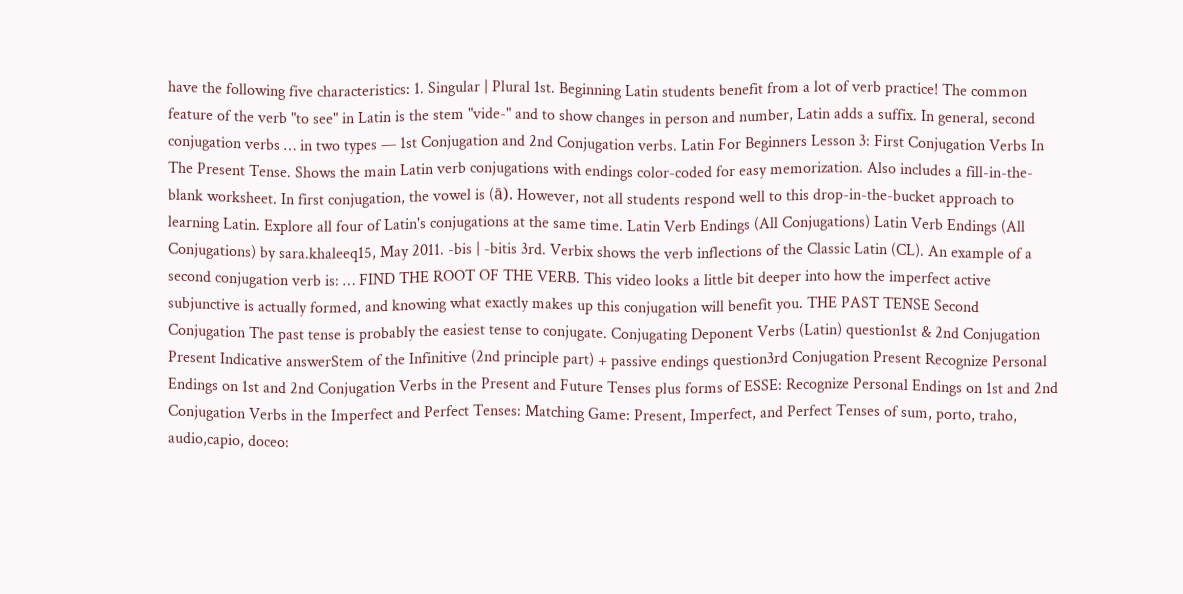have the following five characteristics: 1. Singular | Plural 1st. Beginning Latin students benefit from a lot of verb practice! The common feature of the verb "to see" in Latin is the stem "vide-" and to show changes in person and number, Latin adds a suffix. In general, second conjugation verbs … in two types — 1st Conjugation and 2nd Conjugation verbs. Latin For Beginners Lesson 3: First Conjugation Verbs In The Present Tense. Shows the main Latin verb conjugations with endings color-coded for easy memorization. Also includes a fill-in-the-blank worksheet. In first conjugation, the vowel is (ā). However, not all students respond well to this drop-in-the-bucket approach to learning Latin. Explore all four of Latin's conjugations at the same time. Latin Verb Endings (All Conjugations) Latin Verb Endings (All Conjugations) by sara.khaleeq15, May 2011. -bis | -bitis 3rd. Verbix shows the verb inflections of the Classic Latin (CL). An example of a second conjugation verb is: … FIND THE ROOT OF THE VERB. This video looks a little bit deeper into how the imperfect active subjunctive is actually formed, and knowing what exactly makes up this conjugation will benefit you. THE PAST TENSE Second Conjugation The past tense is probably the easiest tense to conjugate. Conjugating Deponent Verbs (Latin) question1st & 2nd Conjugation Present Indicative answerStem of the Infinitive (2nd principle part) + passive endings question3rd Conjugation Present Recognize Personal Endings on 1st and 2nd Conjugation Verbs in the Present and Future Tenses plus forms of ESSE: Recognize Personal Endings on 1st and 2nd Conjugation Verbs in the Imperfect and Perfect Tenses: Matching Game: Present, Imperfect, and Perfect Tenses of sum, porto, traho, audio,capio, doceo: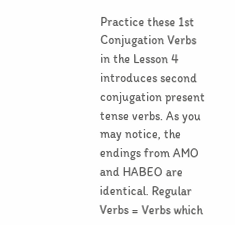Practice these 1st Conjugation Verbs in the Lesson 4 introduces second conjugation present tense verbs. As you may notice, the endings from AMO and HABEO are identical. Regular Verbs = Verbs which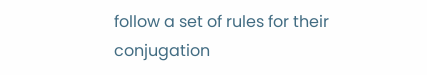follow a set of rules for their conjugation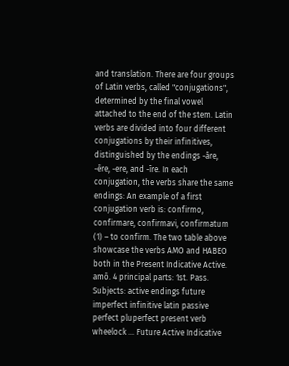and translation. There are four groups of Latin verbs, called "conjugations", determined by the final vowel attached to the end of the stem. Latin verbs are divided into four different conjugations by their infinitives, distinguished by the endings -āre, -ēre, -ere, and -īre. In each conjugation, the verbs share the same endings: An example of a first conjugation verb is: confirmo, confirmare, confirmavi, confirmatum (1) – to confirm. The two table above showcase the verbs AMO and HABEO both in the Present Indicative Active. amō. 4 principal parts: 1st. Pass. Subjects: active endings future imperfect infinitive latin passive perfect pluperfect present verb wheelock ... Future Active Indicative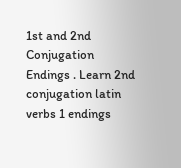1st and 2nd Conjugation Endings . Learn 2nd conjugation latin verbs 1 endings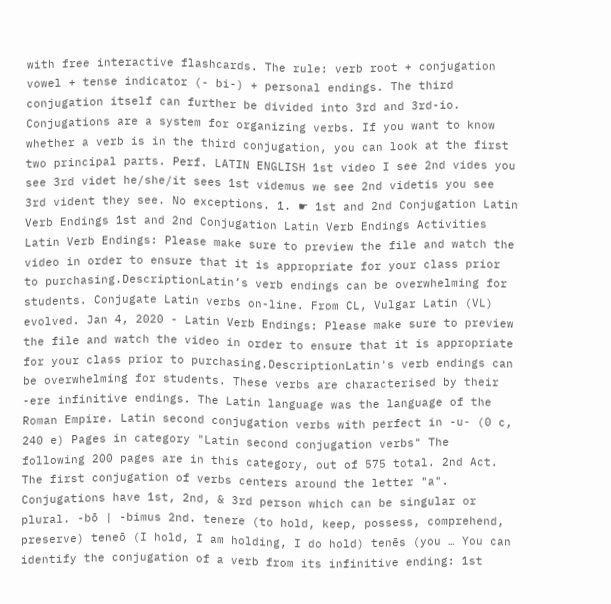with free interactive flashcards. The rule: verb root + conjugation vowel + tense indicator (- bi-) + personal endings. The third conjugation itself can further be divided into 3rd and 3rd-io. Conjugations are a system for organizing verbs. If you want to know whether a verb is in the third conjugation, you can look at the first two principal parts. Perf. LATIN ENGLISH 1st video I see 2nd vides you see 3rd videt he/she/it sees 1st videmus we see 2nd videtis you see 3rd vident they see. No exceptions. 1. ☛ 1st and 2nd Conjugation Latin Verb Endings 1st and 2nd Conjugation Latin Verb Endings Activities Latin Verb Endings: Please make sure to preview the file and watch the video in order to ensure that it is appropriate for your class prior to purchasing.DescriptionLatin’s verb endings can be overwhelming for students. Conjugate Latin verbs on-line. From CL, Vulgar Latin (VL) evolved. Jan 4, 2020 - Latin Verb Endings: Please make sure to preview the file and watch the video in order to ensure that it is appropriate for your class prior to purchasing.DescriptionLatin's verb endings can be overwhelming for students. These verbs are characterised by their -ere infinitive endings. The Latin language was the language of the Roman Empire. Latin second conjugation verbs with perfect in -u- (0 c, 240 e) Pages in category "Latin second conjugation verbs" The following 200 pages are in this category, out of 575 total. 2nd Act. The first conjugation of verbs centers around the letter "a". Conjugations have 1st, 2nd, & 3rd person which can be singular or plural. -bō | -bimus 2nd. tenere (to hold, keep, possess, comprehend, preserve) teneō (I hold, I am holding, I do hold) tenēs (you … You can identify the conjugation of a verb from its infinitive ending: 1st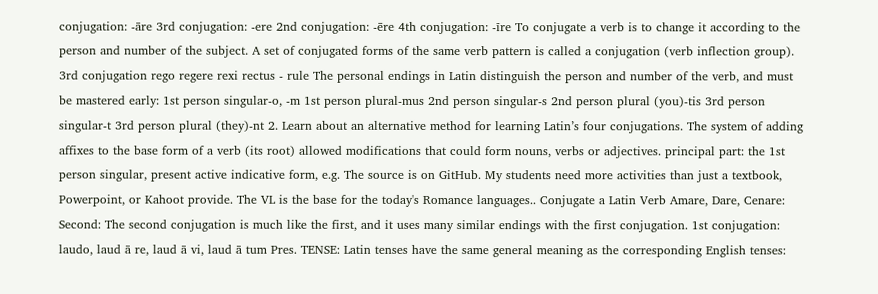conjugation: -āre 3rd conjugation: -ere 2nd conjugation: -ēre 4th conjugation: -īre To conjugate a verb is to change it according to the person and number of the subject. A set of conjugated forms of the same verb pattern is called a conjugation (verb inflection group). 3rd conjugation rego regere rexi rectus - rule The personal endings in Latin distinguish the person and number of the verb, and must be mastered early: 1st person singular-o, -m 1st person plural-mus 2nd person singular-s 2nd person plural (you)-tis 3rd person singular-t 3rd person plural (they)-nt 2. Learn about an alternative method for learning Latin’s four conjugations. The system of adding affixes to the base form of a verb (its root) allowed modifications that could form nouns, verbs or adjectives. principal part: the 1st person singular, present active indicative form, e.g. The source is on GitHub. My students need more activities than just a textbook, Powerpoint, or Kahoot provide. The VL is the base for the today's Romance languages.. Conjugate a Latin Verb Amare, Dare, Cenare: Second: The second conjugation is much like the first, and it uses many similar endings with the first conjugation. 1st conjugation: laudo, laud ā re, laud ā vi, laud ā tum Pres. TENSE: Latin tenses have the same general meaning as the corresponding English tenses: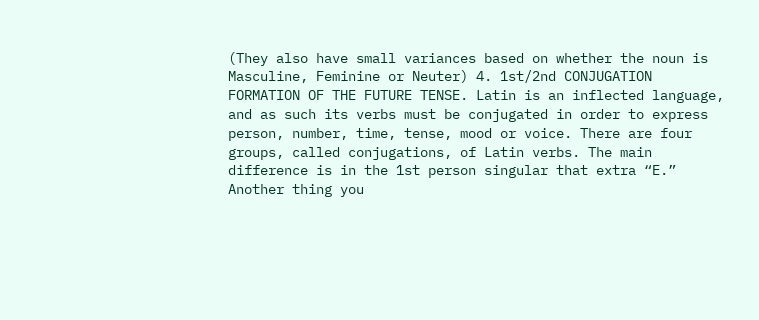(They also have small variances based on whether the noun is Masculine, Feminine or Neuter) 4. 1st/2nd CONJUGATION FORMATION OF THE FUTURE TENSE. Latin is an inflected language, and as such its verbs must be conjugated in order to express person, number, time, tense, mood or voice. There are four groups, called conjugations, of Latin verbs. The main difference is in the 1st person singular that extra “E.” Another thing you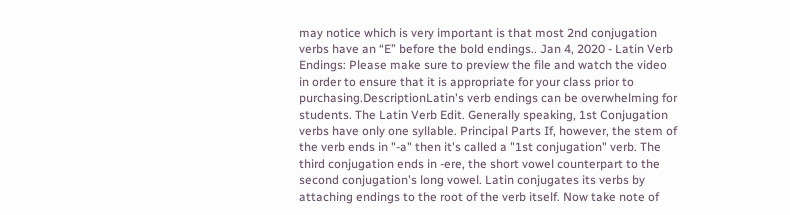may notice which is very important is that most 2nd conjugation verbs have an “E” before the bold endings.. Jan 4, 2020 - Latin Verb Endings: Please make sure to preview the file and watch the video in order to ensure that it is appropriate for your class prior to purchasing.DescriptionLatin's verb endings can be overwhelming for students. The Latin Verb Edit. Generally speaking, 1st Conjugation verbs have only one syllable. Principal Parts If, however, the stem of the verb ends in "-a" then it's called a "1st conjugation" verb. The third conjugation ends in -ere, the short vowel counterpart to the second conjugation's long vowel. Latin conjugates its verbs by attaching endings to the root of the verb itself. Now take note of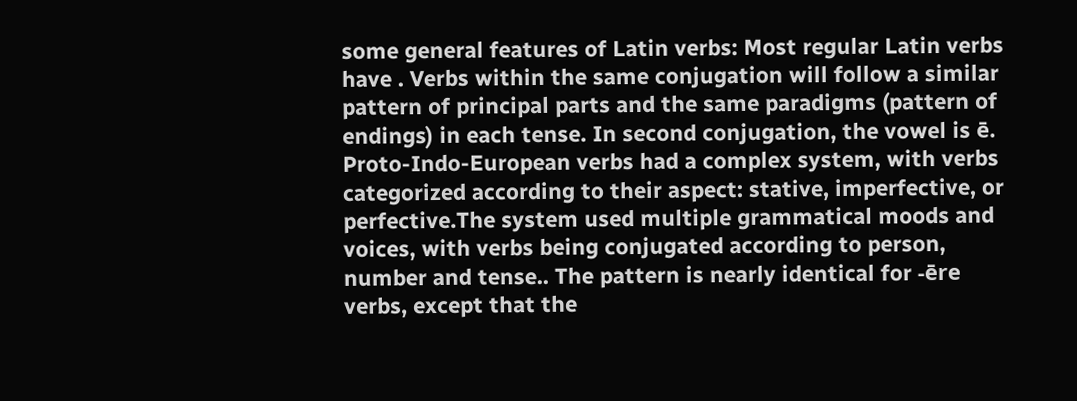some general features of Latin verbs: Most regular Latin verbs have . Verbs within the same conjugation will follow a similar pattern of principal parts and the same paradigms (pattern of endings) in each tense. In second conjugation, the vowel is ē. Proto-Indo-European verbs had a complex system, with verbs categorized according to their aspect: stative, imperfective, or perfective.The system used multiple grammatical moods and voices, with verbs being conjugated according to person, number and tense.. The pattern is nearly identical for -ēre verbs, except that the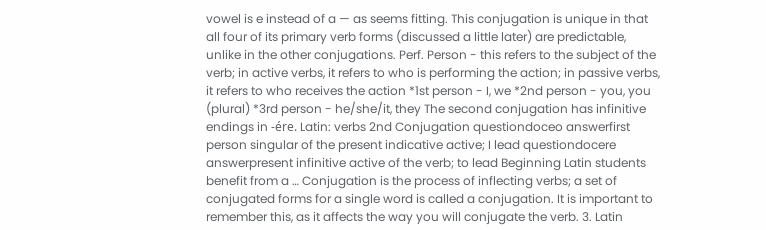vowel is e instead of a — as seems fitting. This conjugation is unique in that all four of its primary verb forms (discussed a little later) are predictable, unlike in the other conjugations. Perf. Person - this refers to the subject of the verb; in active verbs, it refers to who is performing the action; in passive verbs, it refers to who receives the action *1st person - I, we *2nd person - you, you (plural) *3rd person - he/she/it, they The second conjugation has infinitive endings in -ére. Latin: verbs 2nd Conjugation questiondoceo answerfirst person singular of the present indicative active; I lead questiondocere answerpresent infinitive active of the verb; to lead Beginning Latin students benefit from a … Conjugation is the process of inflecting verbs; a set of conjugated forms for a single word is called a conjugation. It is important to remember this, as it affects the way you will conjugate the verb. 3. Latin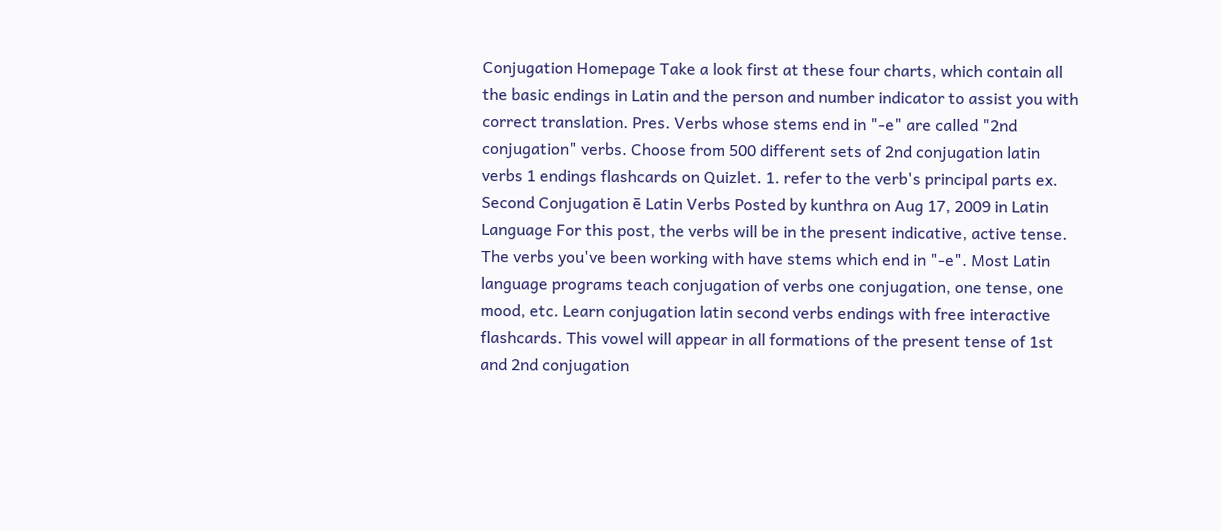Conjugation Homepage Take a look first at these four charts, which contain all the basic endings in Latin and the person and number indicator to assist you with correct translation. Pres. Verbs whose stems end in "-e" are called "2nd conjugation" verbs. Choose from 500 different sets of 2nd conjugation latin verbs 1 endings flashcards on Quizlet. 1. refer to the verb's principal parts ex. Second Conjugation ē Latin Verbs Posted by kunthra on Aug 17, 2009 in Latin Language For this post, the verbs will be in the present indicative, active tense. The verbs you've been working with have stems which end in "-e". Most Latin language programs teach conjugation of verbs one conjugation, one tense, one mood, etc. Learn conjugation latin second verbs endings with free interactive flashcards. This vowel will appear in all formations of the present tense of 1st and 2nd conjugation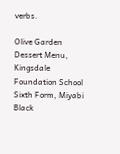verbs.

Olive Garden Dessert Menu, Kingsdale Foundation School Sixth Form, Miyabi Black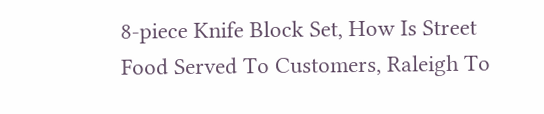8-piece Knife Block Set, How Is Street Food Served To Customers, Raleigh To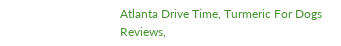Atlanta Drive Time, Turmeric For Dogs Reviews,